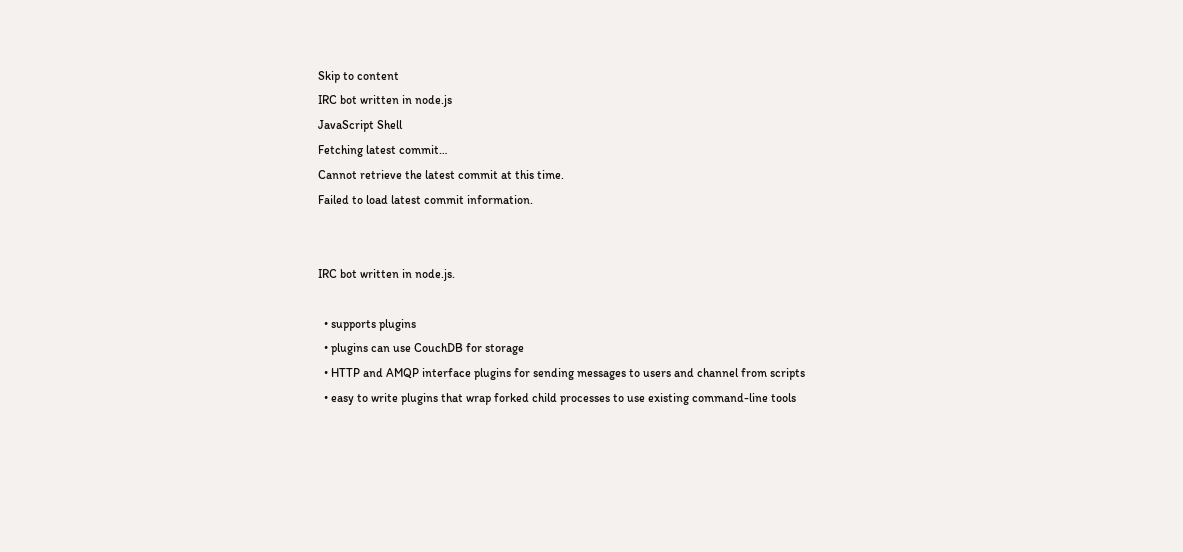Skip to content
IRC bot written in node.js
JavaScript Shell
Fetching latest commit…
Cannot retrieve the latest commit at this time.
Failed to load latest commit information.


IRC bot written in node.js.

  • supports plugins
  • plugins can use CouchDB for storage
  • HTTP and AMQP interface plugins for sending messages to users and channel from scripts
  • easy to write plugins that wrap forked child processes to use existing command-line tools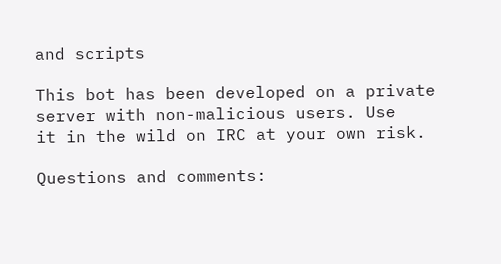and scripts

This bot has been developed on a private server with non-malicious users. Use
it in the wild on IRC at your own risk.

Questions and comments: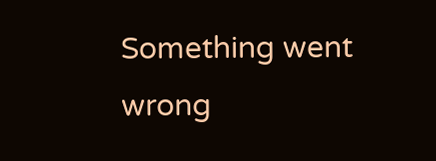Something went wrong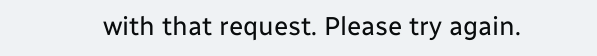with that request. Please try again.